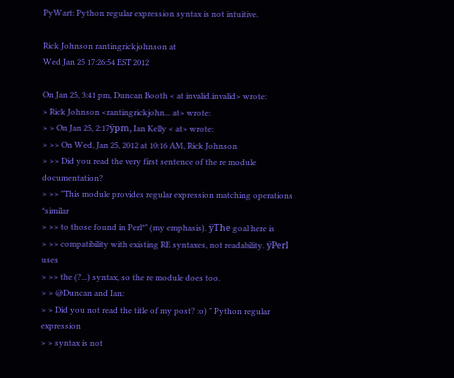PyWart: Python regular expression syntax is not intuitive.

Rick Johnson rantingrickjohnson at
Wed Jan 25 17:26:54 EST 2012

On Jan 25, 3:41 pm, Duncan Booth < at invalid.invalid> wrote:
> Rick Johnson <rantingrickjohn... at> wrote:
> > On Jan 25, 2:17ÿpm, Ian Kelly < at> wrote:
> >> On Wed, Jan 25, 2012 at 10:16 AM, Rick Johnson
> >> Did you read the very first sentence of the re module documentation?
> >> "This module provides regular expression matching operations *similar
> >> to those found in Perl*" (my emphasis). ÿThe goal here is
> >> compatibility with existing RE syntaxes, not readability. ÿPerl uses
> >> the (?...) syntax, so the re module does too.
> > @Duncan and Ian:
> > Did you not read the title of my post? :o) " Python regular expression
> > syntax is not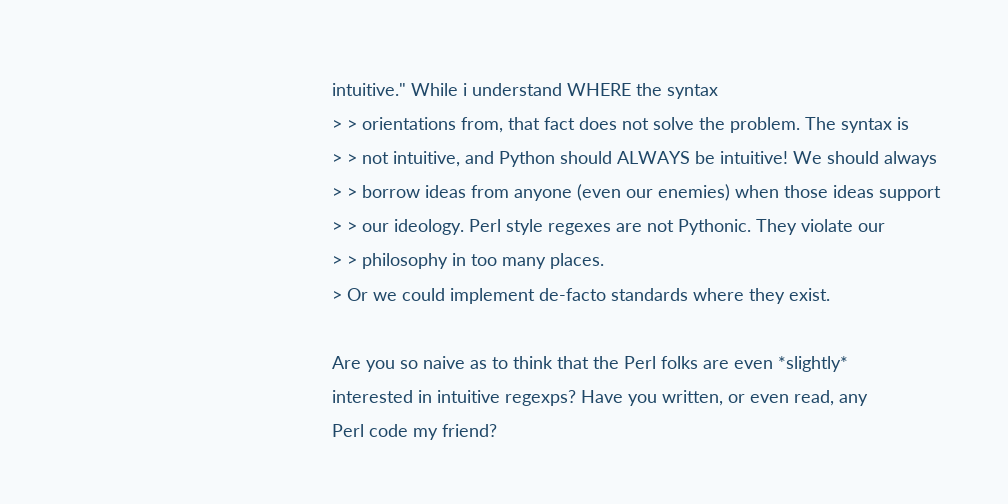intuitive." While i understand WHERE the syntax
> > orientations from, that fact does not solve the problem. The syntax is
> > not intuitive, and Python should ALWAYS be intuitive! We should always
> > borrow ideas from anyone (even our enemies) when those ideas support
> > our ideology. Perl style regexes are not Pythonic. They violate our
> > philosophy in too many places.
> Or we could implement de-facto standards where they exist.

Are you so naive as to think that the Perl folks are even *slightly*
interested in intuitive regexps? Have you written, or even read, any
Perl code my friend?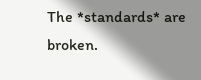The *standards* are broken.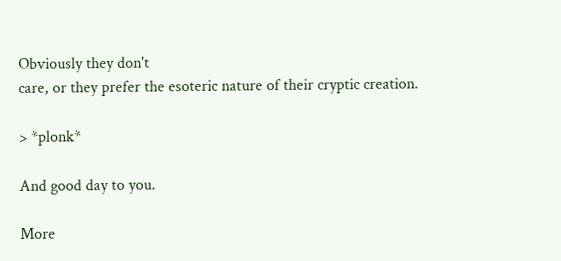Obviously they don't
care, or they prefer the esoteric nature of their cryptic creation.

> *plonk*

And good day to you.

More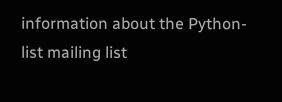information about the Python-list mailing list